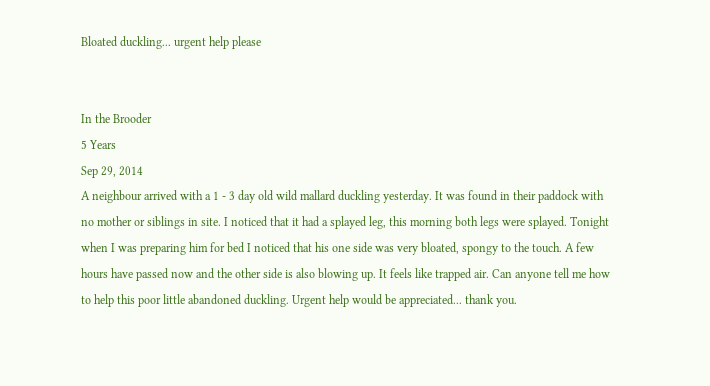Bloated duckling... urgent help please


In the Brooder
5 Years
Sep 29, 2014
A neighbour arrived with a 1 - 3 day old wild mallard duckling yesterday. It was found in their paddock with no mother or siblings in site. I noticed that it had a splayed leg, this morning both legs were splayed. Tonight when I was preparing him for bed I noticed that his one side was very bloated, spongy to the touch. A few hours have passed now and the other side is also blowing up. It feels like trapped air. Can anyone tell me how to help this poor little abandoned duckling. Urgent help would be appreciated... thank you.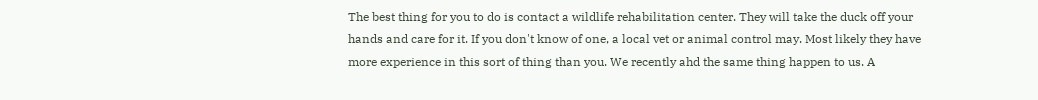The best thing for you to do is contact a wildlife rehabilitation center. They will take the duck off your hands and care for it. If you don't know of one, a local vet or animal control may. Most likely they have more experience in this sort of thing than you. We recently ahd the same thing happen to us. A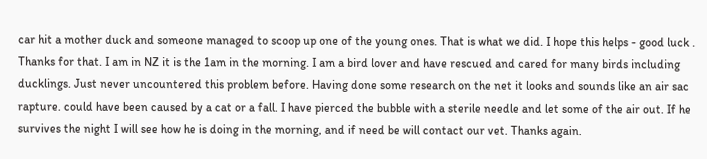car hit a mother duck and someone managed to scoop up one of the young ones. That is what we did. I hope this helps - good luck .
Thanks for that. I am in NZ it is the 1am in the morning. I am a bird lover and have rescued and cared for many birds including ducklings. Just never uncountered this problem before. Having done some research on the net it looks and sounds like an air sac rapture. could have been caused by a cat or a fall. I have pierced the bubble with a sterile needle and let some of the air out. If he survives the night I will see how he is doing in the morning, and if need be will contact our vet. Thanks again.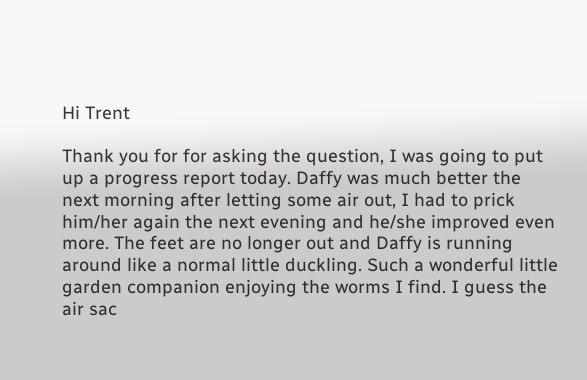Hi Trent

Thank you for for asking the question, I was going to put up a progress report today. Daffy was much better the next morning after letting some air out, I had to prick him/her again the next evening and he/she improved even more. The feet are no longer out and Daffy is running around like a normal little duckling. Such a wonderful little garden companion enjoying the worms I find. I guess the air sac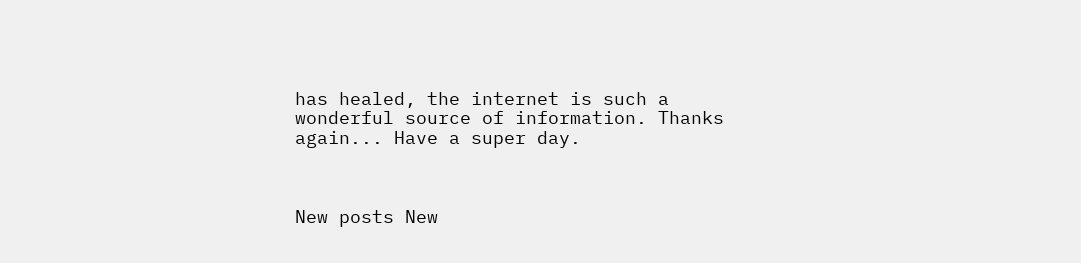has healed, the internet is such a wonderful source of information. Thanks again... Have a super day.



New posts New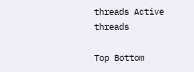threads Active threads

Top Bottom